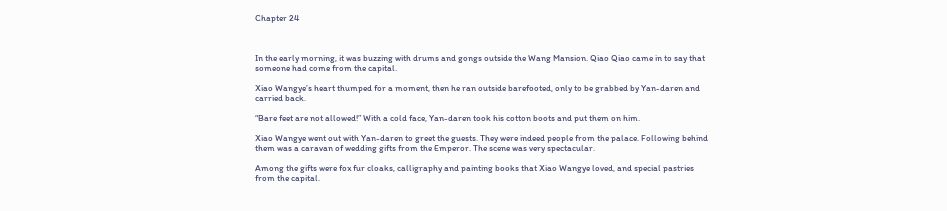Chapter 24



In the early morning, it was buzzing with drums and gongs outside the Wang Mansion. Qiao Qiao came in to say that someone had come from the capital.

Xiao Wangye’s heart thumped for a moment, then he ran outside barefooted, only to be grabbed by Yan-daren and carried back.

“Bare feet are not allowed!” With a cold face, Yan-daren took his cotton boots and put them on him.

Xiao Wangye went out with Yan-daren to greet the guests. They were indeed people from the palace. Following behind them was a caravan of wedding gifts from the Emperor. The scene was very spectacular.

Among the gifts were fox fur cloaks, calligraphy and painting books that Xiao Wangye loved, and special pastries from the capital.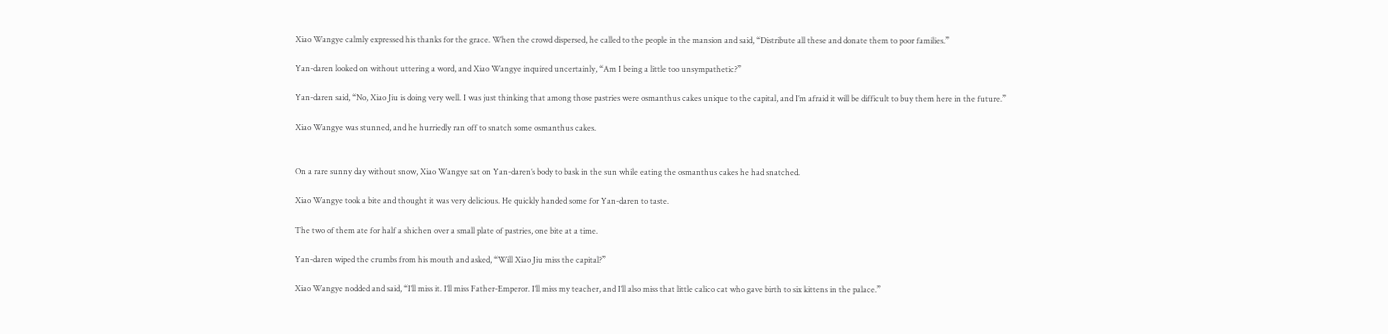Xiao Wangye calmly expressed his thanks for the grace. When the crowd dispersed, he called to the people in the mansion and said, “Distribute all these and donate them to poor families.”

Yan-daren looked on without uttering a word, and Xiao Wangye inquired uncertainly, “Am I being a little too unsympathetic?”

Yan-daren said, “No, Xiao Jiu is doing very well. I was just thinking that among those pastries were osmanthus cakes unique to the capital, and I’m afraid it will be difficult to buy them here in the future.”

Xiao Wangye was stunned, and he hurriedly ran off to snatch some osmanthus cakes.


On a rare sunny day without snow, Xiao Wangye sat on Yan-daren’s body to bask in the sun while eating the osmanthus cakes he had snatched.

Xiao Wangye took a bite and thought it was very delicious. He quickly handed some for Yan-daren to taste.

The two of them ate for half a shichen over a small plate of pastries, one bite at a time.

Yan-daren wiped the crumbs from his mouth and asked, “Will Xiao Jiu miss the capital?”

Xiao Wangye nodded and said, “I’ll miss it. I’ll miss Father-Emperor. I’ll miss my teacher, and I’ll also miss that little calico cat who gave birth to six kittens in the palace.”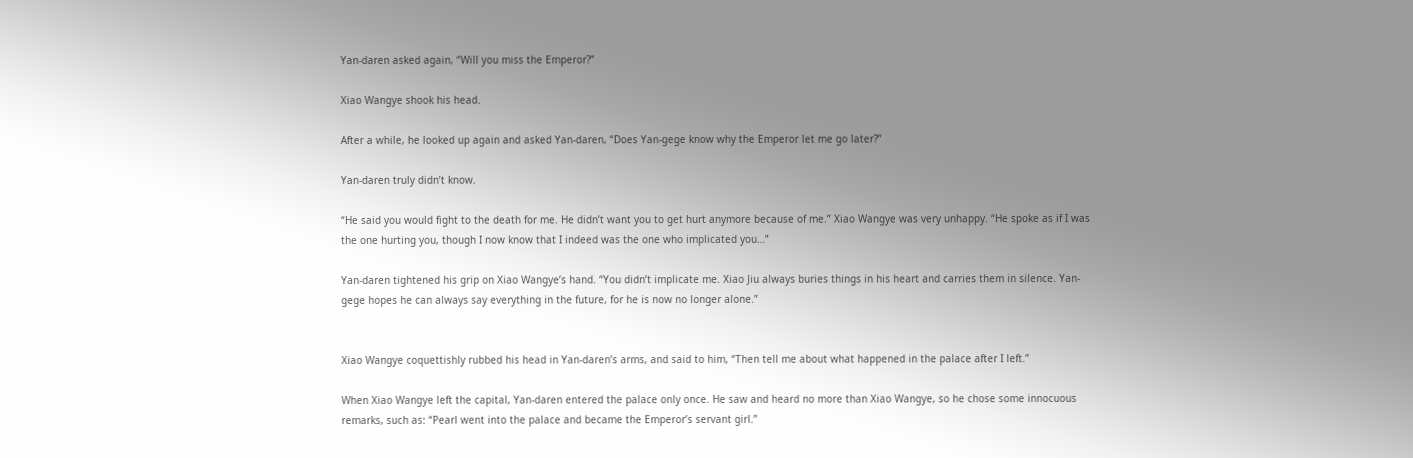Yan-daren asked again, “Will you miss the Emperor?”

Xiao Wangye shook his head.

After a while, he looked up again and asked Yan-daren, “Does Yan-gege know why the Emperor let me go later?”

Yan-daren truly didn’t know.

“He said you would fight to the death for me. He didn’t want you to get hurt anymore because of me.” Xiao Wangye was very unhappy. “He spoke as if I was the one hurting you, though I now know that I indeed was the one who implicated you…”

Yan-daren tightened his grip on Xiao Wangye’s hand. “You didn’t implicate me. Xiao Jiu always buries things in his heart and carries them in silence. Yan-gege hopes he can always say everything in the future, for he is now no longer alone.”


Xiao Wangye coquettishly rubbed his head in Yan-daren’s arms, and said to him, “Then tell me about what happened in the palace after I left.”

When Xiao Wangye left the capital, Yan-daren entered the palace only once. He saw and heard no more than Xiao Wangye, so he chose some innocuous remarks, such as: “Pearl went into the palace and became the Emperor’s servant girl.”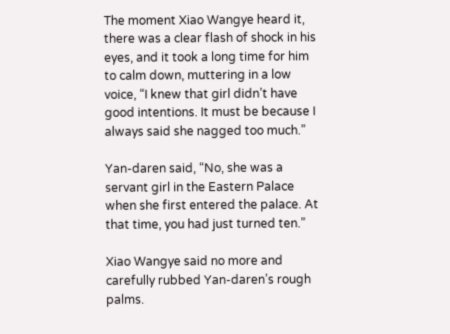The moment Xiao Wangye heard it, there was a clear flash of shock in his eyes, and it took a long time for him to calm down, muttering in a low voice, “I knew that girl didn’t have good intentions. It must be because I always said she nagged too much.”

Yan-daren said, “No, she was a servant girl in the Eastern Palace when she first entered the palace. At that time, you had just turned ten.”

Xiao Wangye said no more and carefully rubbed Yan-daren’s rough palms.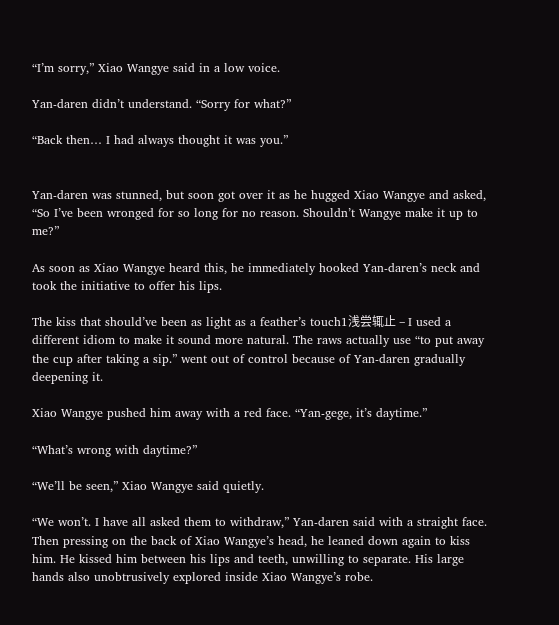“I’m sorry,” Xiao Wangye said in a low voice.

Yan-daren didn’t understand. “Sorry for what?”

“Back then… I had always thought it was you.”


Yan-daren was stunned, but soon got over it as he hugged Xiao Wangye and asked, “So I’ve been wronged for so long for no reason. Shouldn’t Wangye make it up to me?”

As soon as Xiao Wangye heard this, he immediately hooked Yan-daren’s neck and took the initiative to offer his lips.

The kiss that should’ve been as light as a feather’s touch1浅尝辄止 – I used a different idiom to make it sound more natural. The raws actually use “to put away the cup after taking a sip.” went out of control because of Yan-daren gradually deepening it.

Xiao Wangye pushed him away with a red face. “Yan-gege, it’s daytime.”

“What’s wrong with daytime?”

“We’ll be seen,” Xiao Wangye said quietly.

“We won’t. I have all asked them to withdraw,” Yan-daren said with a straight face. Then pressing on the back of Xiao Wangye’s head, he leaned down again to kiss him. He kissed him between his lips and teeth, unwilling to separate. His large hands also unobtrusively explored inside Xiao Wangye’s robe.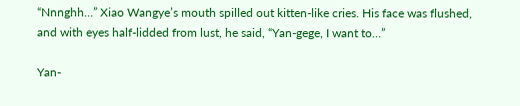“Nnnghh…” Xiao Wangye’s mouth spilled out kitten-like cries. His face was flushed, and with eyes half-lidded from lust, he said, “Yan-gege, I want to…”

Yan-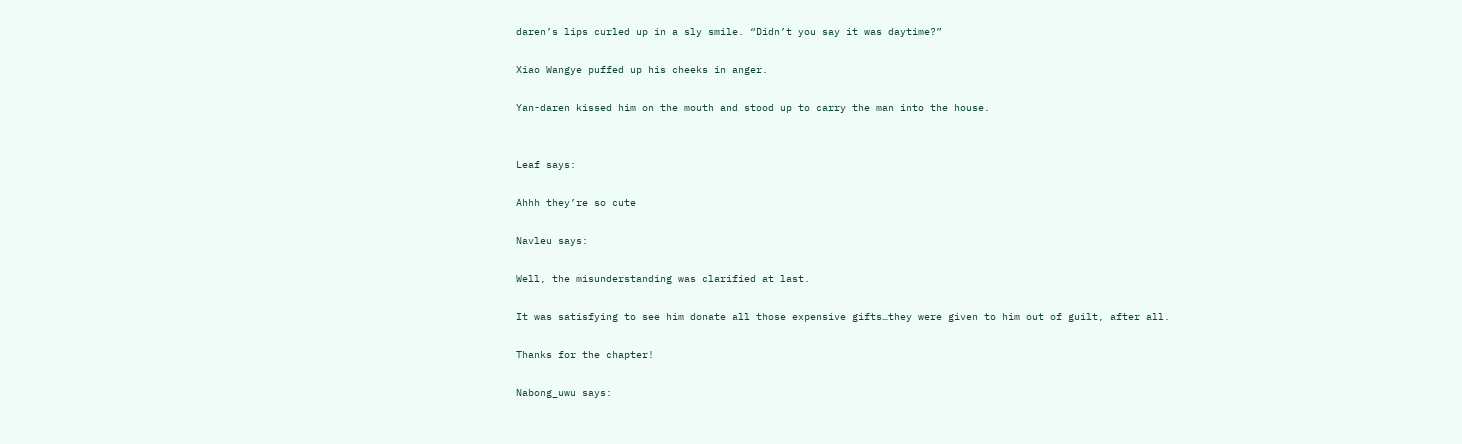daren’s lips curled up in a sly smile. “Didn’t you say it was daytime?”

Xiao Wangye puffed up his cheeks in anger.

Yan-daren kissed him on the mouth and stood up to carry the man into the house.


Leaf says:

Ahhh they’re so cute

Navleu says:

Well, the misunderstanding was clarified at last.

It was satisfying to see him donate all those expensive gifts…they were given to him out of guilt, after all.

Thanks for the chapter!

Nabong_uwu says: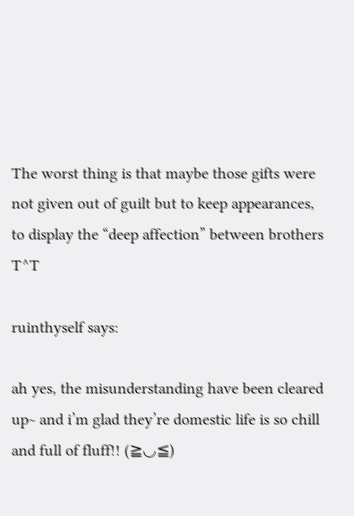The worst thing is that maybe those gifts were not given out of guilt but to keep appearances, to display the “deep affection” between brothers T^T

ruinthyself says:

ah yes, the misunderstanding have been cleared up~ and i’m glad they’re domestic life is so chill and full of fluff!! (≧◡≦)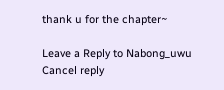thank u for the chapter~

Leave a Reply to Nabong_uwu Cancel reply